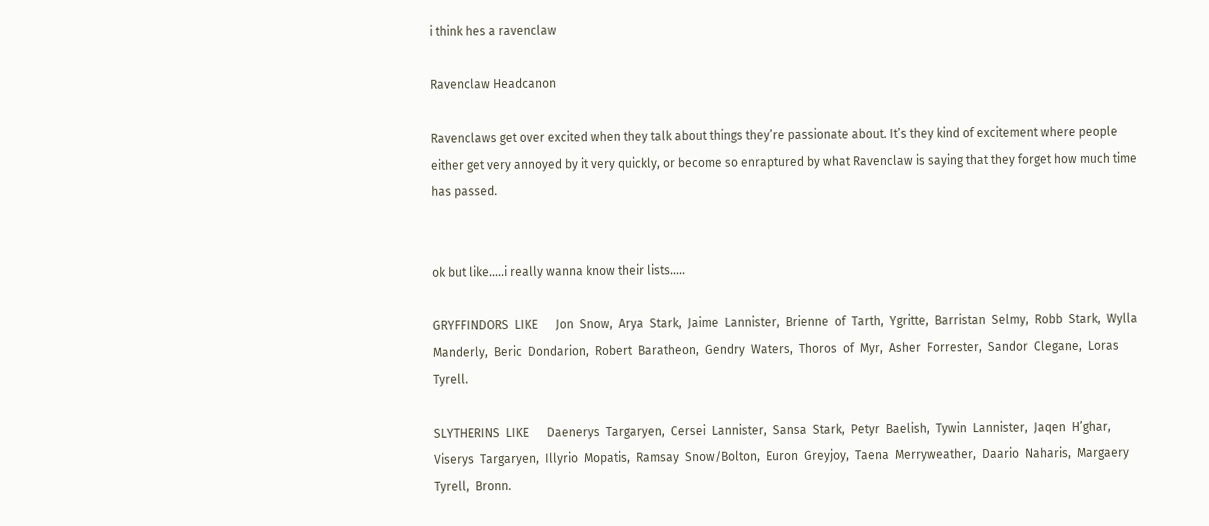i think hes a ravenclaw

Ravenclaw Headcanon

Ravenclaws get over excited when they talk about things they’re passionate about. It’s they kind of excitement where people either get very annoyed by it very quickly, or become so enraptured by what Ravenclaw is saying that they forget how much time has passed.


ok but like…..i really wanna know their lists…..

GRYFFINDORS  LIKE      Jon  Snow,  Arya  Stark,  Jaime  Lannister,  Brienne  of  Tarth,  Ygritte,  Barristan  Selmy,  Robb  Stark,  Wylla  Manderly,  Beric  Dondarion,  Robert  Baratheon,  Gendry  Waters,  Thoros  of  Myr,  Asher  Forrester,  Sandor  Clegane,  Loras  Tyrell.

SLYTHERINS  LIKE      Daenerys  Targaryen,  Cersei  Lannister,  Sansa  Stark,  Petyr  Baelish,  Tywin  Lannister,  Jaqen  H’ghar,  Viserys  Targaryen,  Illyrio  Mopatis,  Ramsay  Snow/Bolton,  Euron  Greyjoy,  Taena  Merryweather,  Daario  Naharis,  Margaery  Tyrell,  Bronn.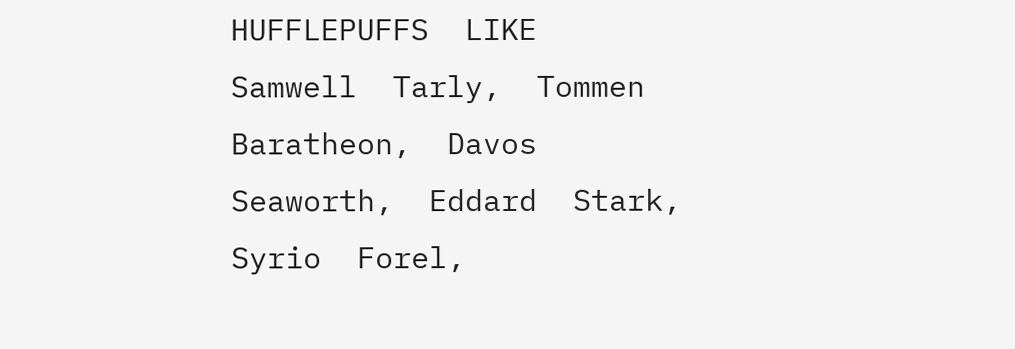HUFFLEPUFFS  LIKE      Samwell  Tarly,  Tommen  Baratheon,  Davos  Seaworth,  Eddard  Stark,  Syrio  Forel,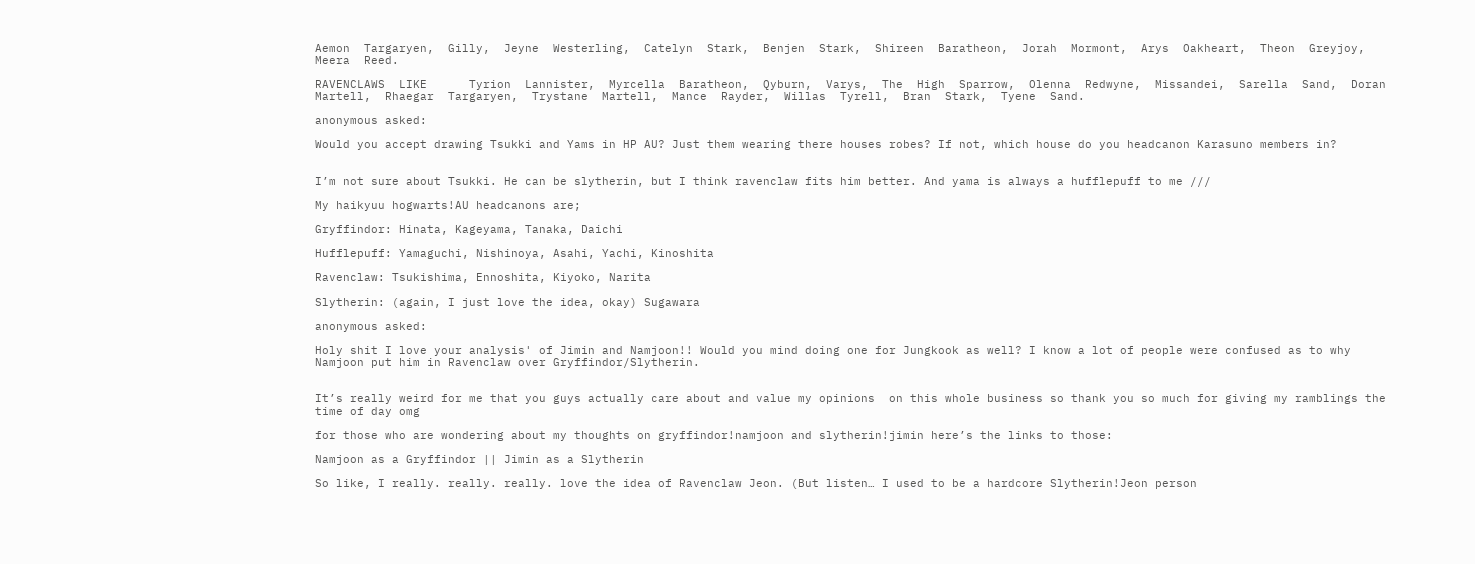Aemon  Targaryen,  Gilly,  Jeyne  Westerling,  Catelyn  Stark,  Benjen  Stark,  Shireen  Baratheon,  Jorah  Mormont,  Arys  Oakheart,  Theon  Greyjoy,  Meera  Reed.

RAVENCLAWS  LIKE      Tyrion  Lannister,  Myrcella  Baratheon,  Qyburn,  Varys,  The  High  Sparrow,  Olenna  Redwyne,  Missandei,  Sarella  Sand,  Doran  Martell,  Rhaegar  Targaryen,  Trystane  Martell,  Mance  Rayder,  Willas  Tyrell,  Bran  Stark,  Tyene  Sand.

anonymous asked:

Would you accept drawing Tsukki and Yams in HP AU? Just them wearing there houses robes? If not, which house do you headcanon Karasuno members in?


I’m not sure about Tsukki. He can be slytherin, but I think ravenclaw fits him better. And yama is always a hufflepuff to me ///

My haikyuu hogwarts!AU headcanons are;

Gryffindor: Hinata, Kageyama, Tanaka, Daichi

Hufflepuff: Yamaguchi, Nishinoya, Asahi, Yachi, Kinoshita

Ravenclaw: Tsukishima, Ennoshita, Kiyoko, Narita

Slytherin: (again, I just love the idea, okay) Sugawara

anonymous asked:

Holy shit I love your analysis' of Jimin and Namjoon!! Would you mind doing one for Jungkook as well? I know a lot of people were confused as to why Namjoon put him in Ravenclaw over Gryffindor/Slytherin.


It’s really weird for me that you guys actually care about and value my opinions  on this whole business so thank you so much for giving my ramblings the time of day omg

for those who are wondering about my thoughts on gryffindor!namjoon and slytherin!jimin here’s the links to those:

Namjoon as a Gryffindor || Jimin as a Slytherin

So like, I really. really. really. love the idea of Ravenclaw Jeon. (But listen… I used to be a hardcore Slytherin!Jeon person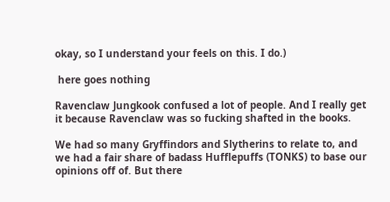okay, so I understand your feels on this. I do.)

 here goes nothing

Ravenclaw Jungkook confused a lot of people. And I really get it because Ravenclaw was so fucking shafted in the books.

We had so many Gryffindors and Slytherins to relate to, and we had a fair share of badass Hufflepuffs (TONKS) to base our opinions off of. But there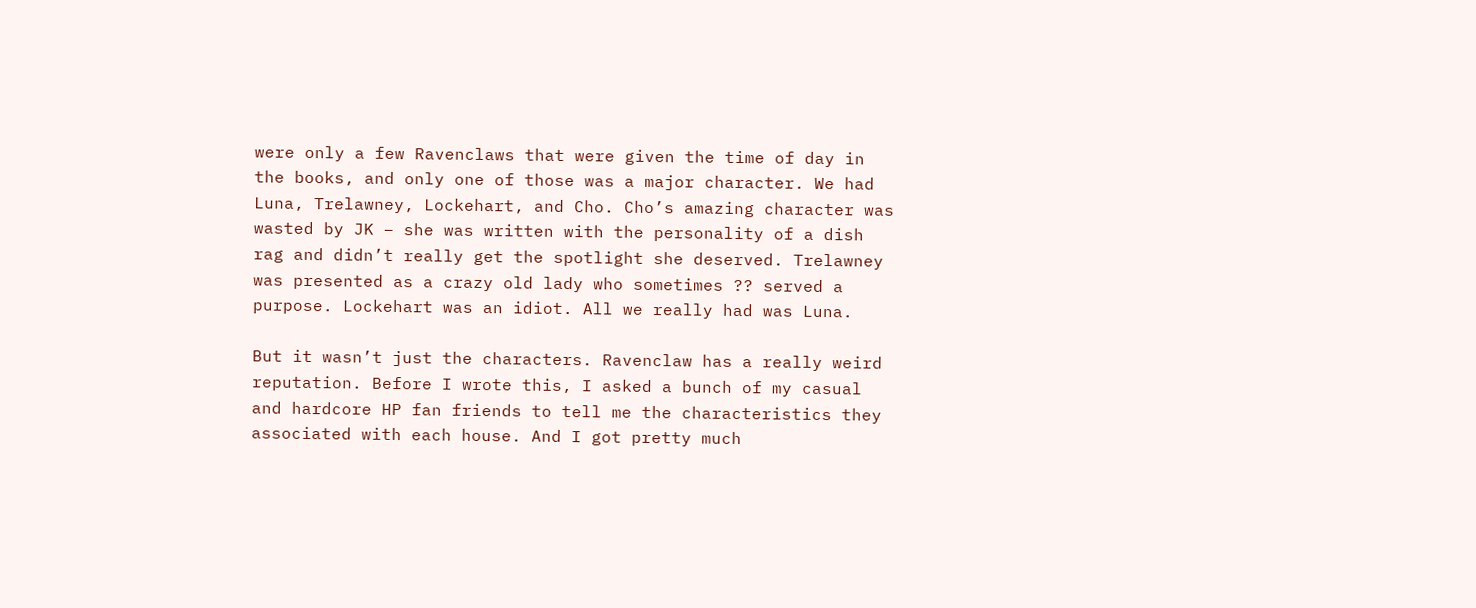were only a few Ravenclaws that were given the time of day in the books, and only one of those was a major character. We had Luna, Trelawney, Lockehart, and Cho. Cho’s amazing character was wasted by JK – she was written with the personality of a dish rag and didn’t really get the spotlight she deserved. Trelawney was presented as a crazy old lady who sometimes ?? served a purpose. Lockehart was an idiot. All we really had was Luna.

But it wasn’t just the characters. Ravenclaw has a really weird reputation. Before I wrote this, I asked a bunch of my casual and hardcore HP fan friends to tell me the characteristics they associated with each house. And I got pretty much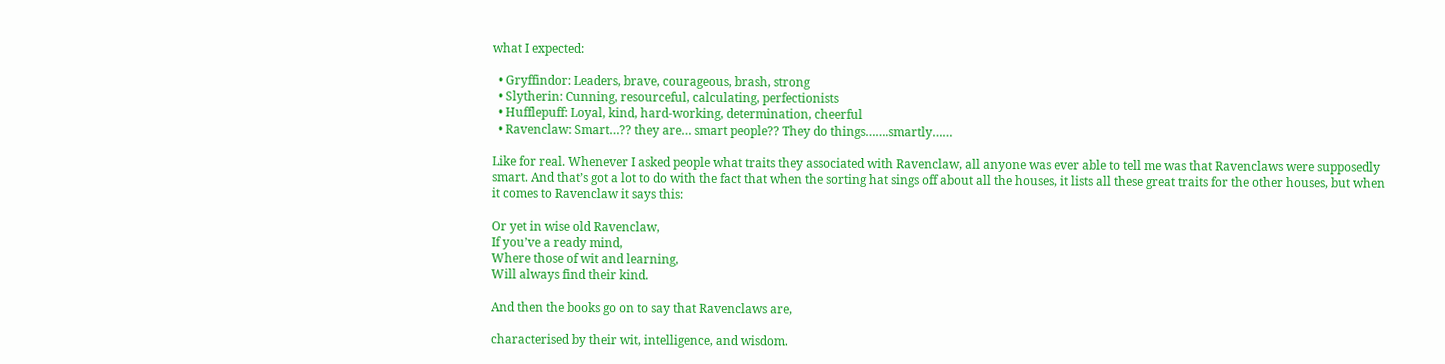what I expected:

  • Gryffindor: Leaders, brave, courageous, brash, strong
  • Slytherin: Cunning, resourceful, calculating, perfectionists
  • Hufflepuff: Loyal, kind, hard-working, determination, cheerful
  • Ravenclaw: Smart…?? they are… smart people?? They do things…….smartly……

Like for real. Whenever I asked people what traits they associated with Ravenclaw, all anyone was ever able to tell me was that Ravenclaws were supposedly smart. And that’s got a lot to do with the fact that when the sorting hat sings off about all the houses, it lists all these great traits for the other houses, but when it comes to Ravenclaw it says this:

Or yet in wise old Ravenclaw,
If you’ve a ready mind,
Where those of wit and learning,
Will always find their kind.

And then the books go on to say that Ravenclaws are,

characterised by their wit, intelligence, and wisdom.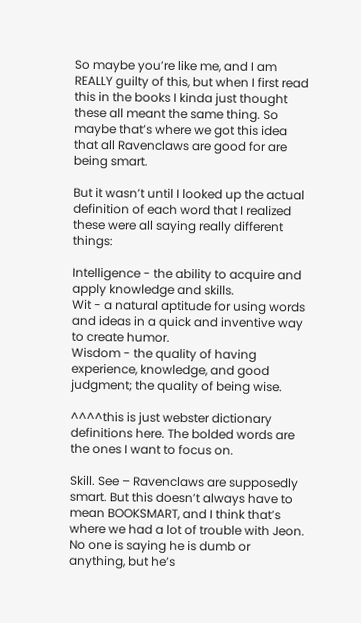So maybe you’re like me, and I am REALLY guilty of this, but when I first read this in the books I kinda just thought these all meant the same thing. So maybe that’s where we got this idea that all Ravenclaws are good for are being smart.

But it wasn’t until I looked up the actual definition of each word that I realized these were all saying really different things:

Intelligence - the ability to acquire and apply knowledge and skills.
Wit - a natural aptitude for using words and ideas in a quick and inventive way to create humor.
Wisdom - the quality of having experience, knowledge, and good judgment; the quality of being wise.

^^^^this is just webster dictionary definitions here. The bolded words are the ones I want to focus on.

Skill. See – Ravenclaws are supposedly smart. But this doesn’t always have to mean BOOKSMART, and I think that’s where we had a lot of trouble with Jeon. No one is saying he is dumb or anything, but he’s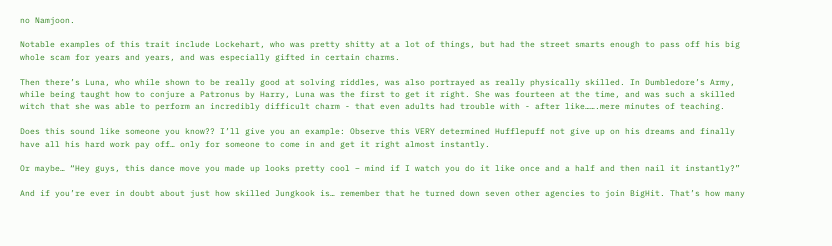no Namjoon.

Notable examples of this trait include Lockehart, who was pretty shitty at a lot of things, but had the street smarts enough to pass off his big whole scam for years and years, and was especially gifted in certain charms.

Then there’s Luna, who while shown to be really good at solving riddles, was also portrayed as really physically skilled. In Dumbledore’s Army, while being taught how to conjure a Patronus by Harry, Luna was the first to get it right. She was fourteen at the time, and was such a skilled witch that she was able to perform an incredibly difficult charm - that even adults had trouble with - after like…….mere minutes of teaching.

Does this sound like someone you know?? I’ll give you an example: Observe this VERY determined Hufflepuff not give up on his dreams and finally have all his hard work pay off… only for someone to come in and get it right almost instantly.

Or maybe… “Hey guys, this dance move you made up looks pretty cool – mind if I watch you do it like once and a half and then nail it instantly?”

And if you’re ever in doubt about just how skilled Jungkook is… remember that he turned down seven other agencies to join BigHit. That’s how many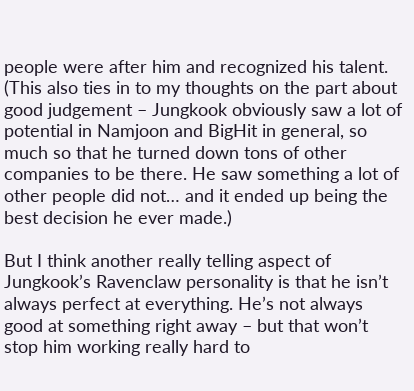people were after him and recognized his talent. (This also ties in to my thoughts on the part about good judgement – Jungkook obviously saw a lot of potential in Namjoon and BigHit in general, so much so that he turned down tons of other companies to be there. He saw something a lot of other people did not… and it ended up being the best decision he ever made.)

But I think another really telling aspect of Jungkook’s Ravenclaw personality is that he isn’t always perfect at everything. He’s not always good at something right away – but that won’t stop him working really hard to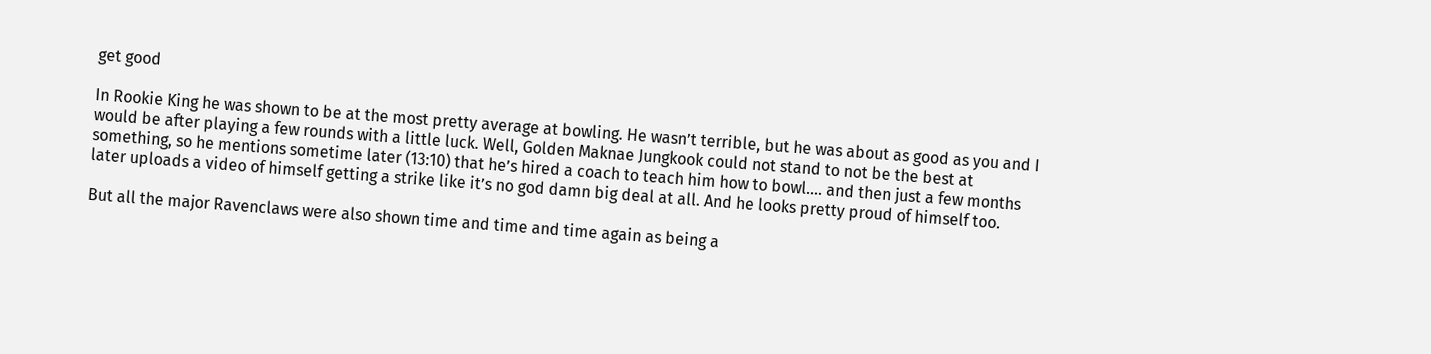get good

In Rookie King he was shown to be at the most pretty average at bowling. He wasn’t terrible, but he was about as good as you and I would be after playing a few rounds with a little luck. Well, Golden Maknae Jungkook could not stand to not be the best at something, so he mentions sometime later (13:10) that he’s hired a coach to teach him how to bowl…. and then just a few months later uploads a video of himself getting a strike like it’s no god damn big deal at all. And he looks pretty proud of himself too.

But all the major Ravenclaws were also shown time and time and time again as being a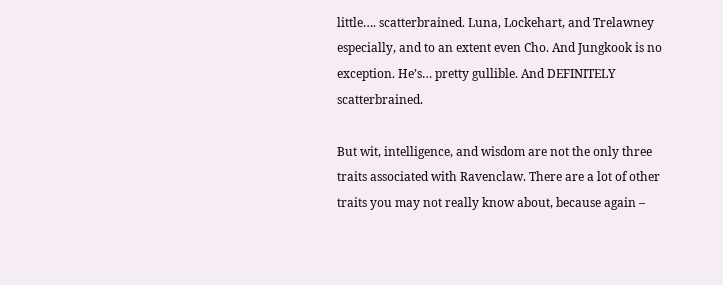little…. scatterbrained. Luna, Lockehart, and Trelawney especially, and to an extent even Cho. And Jungkook is no exception. He’s… pretty gullible. And DEFINITELY scatterbrained.

But wit, intelligence, and wisdom are not the only three traits associated with Ravenclaw. There are a lot of other traits you may not really know about, because again –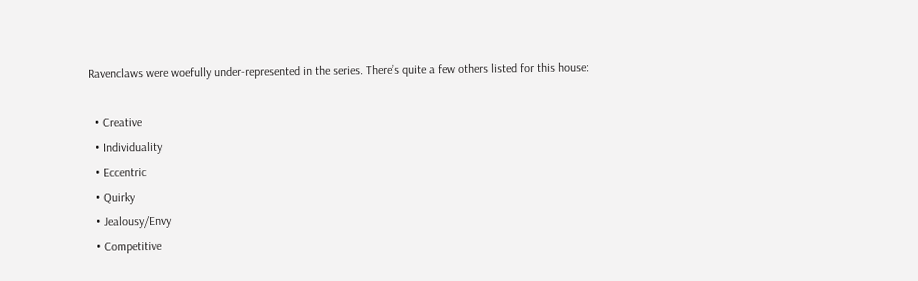Ravenclaws were woefully under-represented in the series. There’s quite a few others listed for this house:

  • Creative
  • Individuality
  • Eccentric
  • Quirky
  • Jealousy/Envy
  • Competitive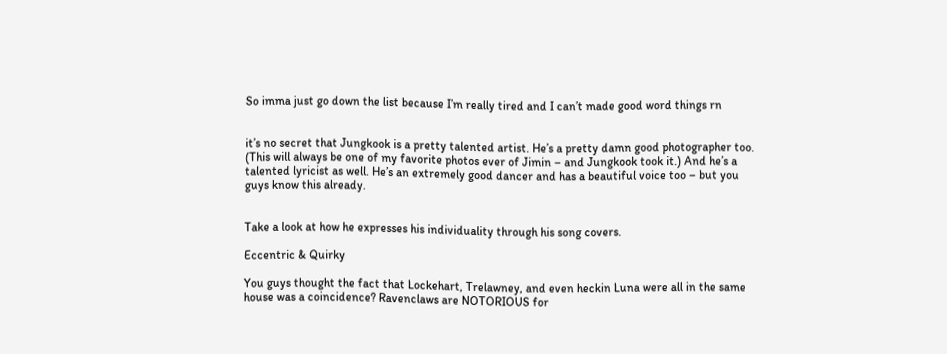So imma just go down the list because I’m really tired and I can’t made good word things rn


it’s no secret that Jungkook is a pretty talented artist. He’s a pretty damn good photographer too. (This will always be one of my favorite photos ever of Jimin – and Jungkook took it.) And he’s a talented lyricist as well. He’s an extremely good dancer and has a beautiful voice too – but you guys know this already.


Take a look at how he expresses his individuality through his song covers.

Eccentric & Quirky

You guys thought the fact that Lockehart, Trelawney, and even heckin Luna were all in the same house was a coincidence? Ravenclaws are NOTORIOUS for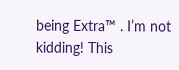being Extra™ . I’m not kidding! This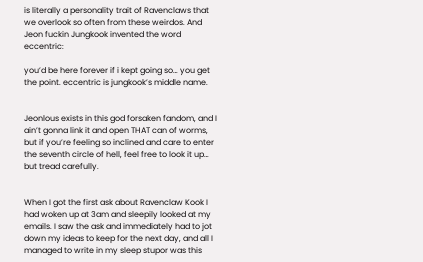is literally a personality trait of Ravenclaws that we overlook so often from these weirdos. And Jeon fuckin Jungkook invented the word eccentric:

you’d be here forever if i kept going so… you get the point. eccentric is jungkook’s middle name.


Jeonlous exists in this god forsaken fandom, and I ain’t gonna link it and open THAT can of worms, but if you’re feeling so inclined and care to enter the seventh circle of hell, feel free to look it up… but tread carefully.


When I got the first ask about Ravenclaw Kook I had woken up at 3am and sleepily looked at my emails. I saw the ask and immediately had to jot down my ideas to keep for the next day, and all I managed to write in my sleep stupor was this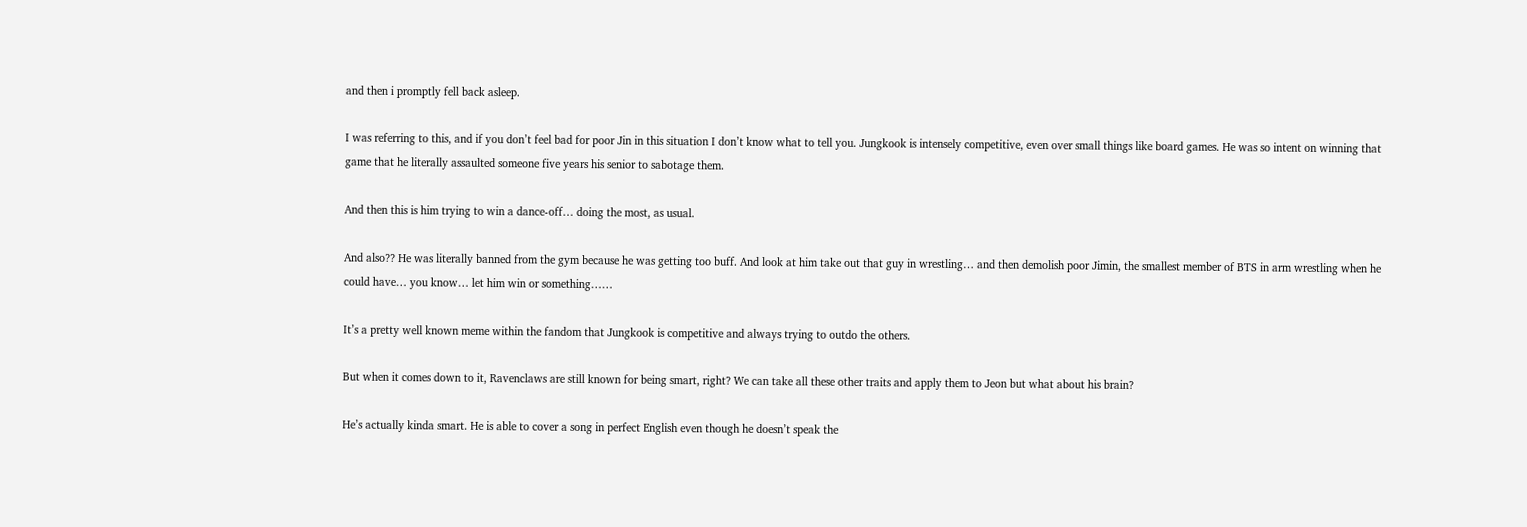and then i promptly fell back asleep.

I was referring to this, and if you don’t feel bad for poor Jin in this situation I don’t know what to tell you. Jungkook is intensely competitive, even over small things like board games. He was so intent on winning that game that he literally assaulted someone five years his senior to sabotage them.

And then this is him trying to win a dance-off… doing the most, as usual.

And also?? He was literally banned from the gym because he was getting too buff. And look at him take out that guy in wrestling… and then demolish poor Jimin, the smallest member of BTS in arm wrestling when he could have… you know… let him win or something……

It’s a pretty well known meme within the fandom that Jungkook is competitive and always trying to outdo the others.

But when it comes down to it, Ravenclaws are still known for being smart, right? We can take all these other traits and apply them to Jeon but what about his brain?

He’s actually kinda smart. He is able to cover a song in perfect English even though he doesn’t speak the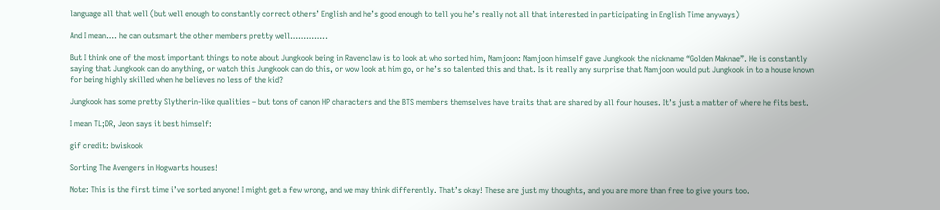language all that well (but well enough to constantly correct others’ English and he’s good enough to tell you he’s really not all that interested in participating in English Time anyways)

And I mean…. he can outsmart the other members pretty well…………..

But I think one of the most important things to note about Jungkook being in Ravenclaw is to look at who sorted him, Namjoon: Namjoon himself gave Jungkook the nickname “Golden Maknae”. He is constantly saying that Jungkook can do anything, or watch this Jungkook can do this, or wow look at him go, or he’s so talented this and that. Is it really any surprise that Namjoon would put Jungkook in to a house known for being highly skilled when he believes no less of the kid?

Jungkook has some pretty Slytherin-like qualities – but tons of canon HP characters and the BTS members themselves have traits that are shared by all four houses. It’s just a matter of where he fits best.

I mean TL;DR, Jeon says it best himself:

gif credit: bwiskook

Sorting The Avengers in Hogwarts houses!

Note: This is the first time i’ve sorted anyone! I might get a few wrong, and we may think differently. That’s okay! These are just my thoughts, and you are more than free to give yours too.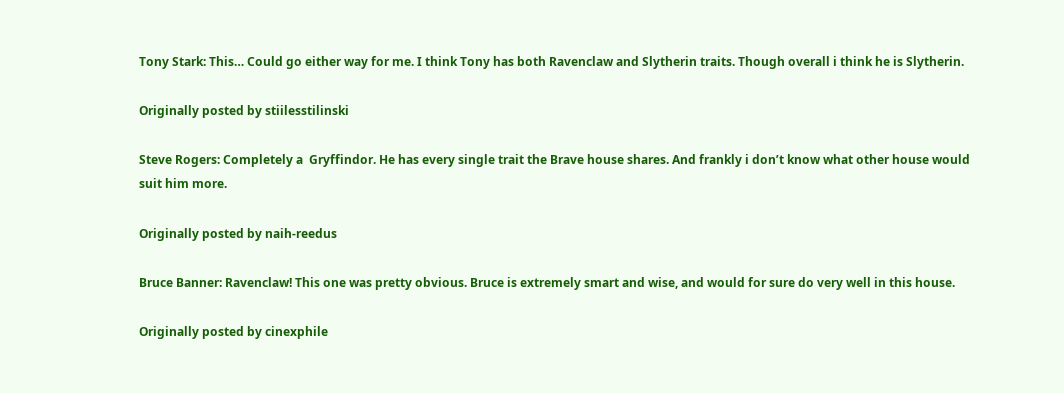Tony Stark: This… Could go either way for me. I think Tony has both Ravenclaw and Slytherin traits. Though overall i think he is Slytherin.

Originally posted by stiilesstilinski

Steve Rogers: Completely a  Gryffindor. He has every single trait the Brave house shares. And frankly i don’t know what other house would suit him more.

Originally posted by naih-reedus

Bruce Banner: Ravenclaw! This one was pretty obvious. Bruce is extremely smart and wise, and would for sure do very well in this house.

Originally posted by cinexphile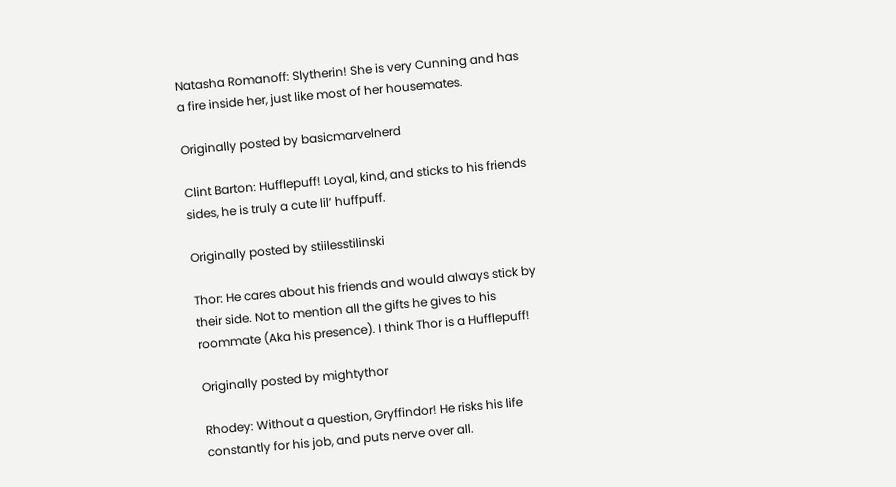Natasha Romanoff: Slytherin! She is very Cunning and has a fire inside her, just like most of her housemates.

Originally posted by basicmarvelnerd

Clint Barton: Hufflepuff! Loyal, kind, and sticks to his friends sides, he is truly a cute lil’ huffpuff.

Originally posted by stiilesstilinski

Thor: He cares about his friends and would always stick by their side. Not to mention all the gifts he gives to his roommate (Aka his presence). I think Thor is a Hufflepuff!

Originally posted by mightythor

Rhodey: Without a question, Gryffindor! He risks his life constantly for his job, and puts nerve over all.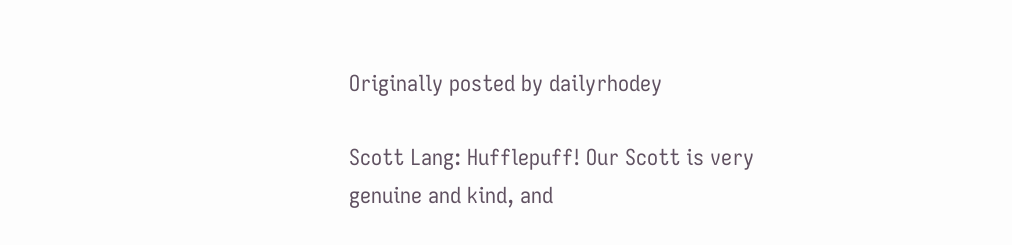Originally posted by dailyrhodey

Scott Lang: Hufflepuff! Our Scott is very genuine and kind, and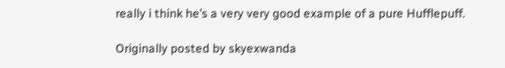really i think he’s a very very good example of a pure Hufflepuff.

Originally posted by skyexwanda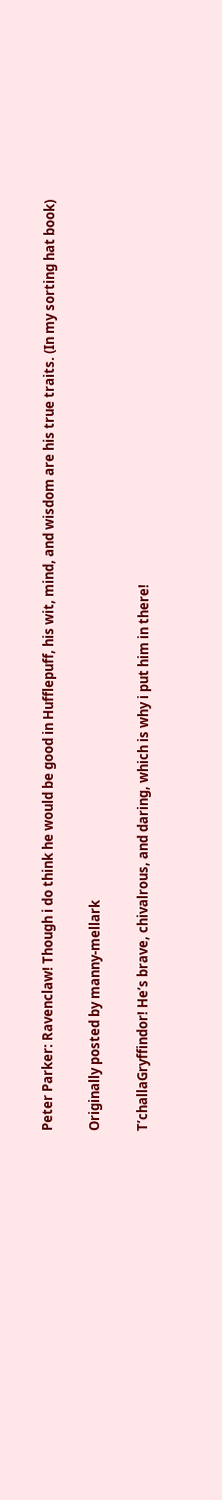Peter Parker: Ravenclaw! Though i do think he would be good in Hufflepuff, his wit, mind, and wisdom are his true traits. (In my sorting hat book)

Originally posted by manny-mellark

T’challaGryffindor! He’s brave, chivalrous, and daring, which is why i put him in there!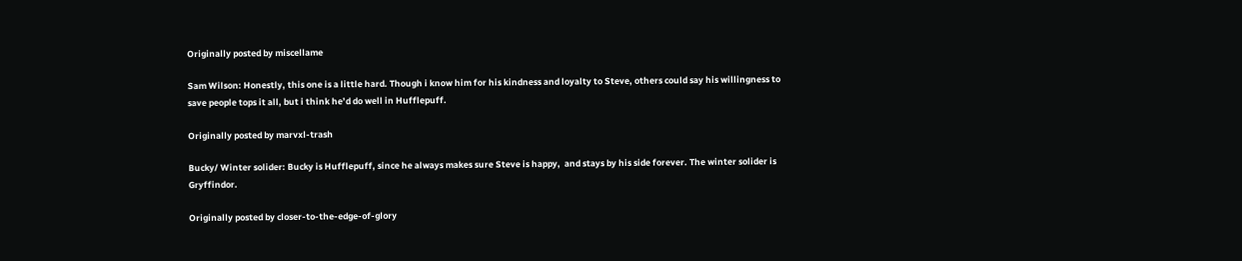Originally posted by miscellame

Sam Wilson: Honestly, this one is a little hard. Though i know him for his kindness and loyalty to Steve, others could say his willingness to save people tops it all, but i think he’d do well in Hufflepuff.

Originally posted by marvxl-trash

Bucky/ Winter solider: Bucky is Hufflepuff, since he always makes sure Steve is happy,  and stays by his side forever. The winter solider is  Gryffindor.

Originally posted by closer-to-the-edge-of-glory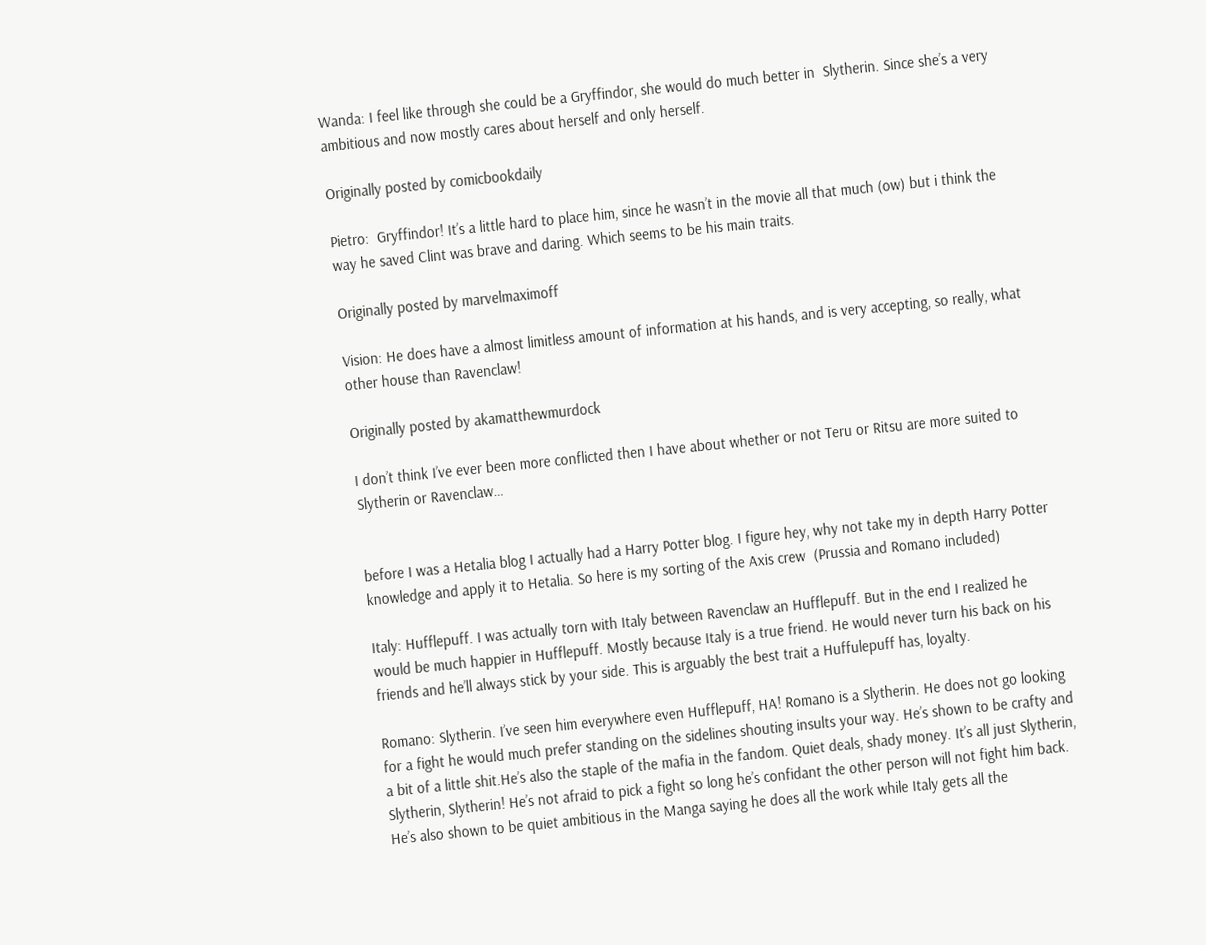Wanda: I feel like through she could be a Gryffindor, she would do much better in  Slytherin. Since she’s a very ambitious and now mostly cares about herself and only herself.

Originally posted by comicbookdaily

Pietro:  Gryffindor! It’s a little hard to place him, since he wasn’t in the movie all that much (ow) but i think the way he saved Clint was brave and daring. Which seems to be his main traits.

Originally posted by marvelmaximoff

Vision: He does have a almost limitless amount of information at his hands, and is very accepting, so really, what other house than Ravenclaw!

Originally posted by akamatthewmurdock

I don’t think I’ve ever been more conflicted then I have about whether or not Teru or Ritsu are more suited to Slytherin or Ravenclaw…


before I was a Hetalia blog I actually had a Harry Potter blog. I figure hey, why not take my in depth Harry Potter knowledge and apply it to Hetalia. So here is my sorting of the Axis crew  (Prussia and Romano included)

Italy: Hufflepuff. I was actually torn with Italy between Ravenclaw an Hufflepuff. But in the end I realized he would be much happier in Hufflepuff. Mostly because Italy is a true friend. He would never turn his back on his friends and he’ll always stick by your side. This is arguably the best trait a Huffulepuff has, loyalty.

Romano: Slytherin. I’ve seen him everywhere even Hufflepuff, HA! Romano is a Slytherin. He does not go looking for a fight he would much prefer standing on the sidelines shouting insults your way. He’s shown to be crafty and a bit of a little shit.He’s also the staple of the mafia in the fandom. Quiet deals, shady money. It’s all just Slytherin, Slytherin, Slytherin! He’s not afraid to pick a fight so long he’s confidant the other person will not fight him back. He’s also shown to be quiet ambitious in the Manga saying he does all the work while Italy gets all the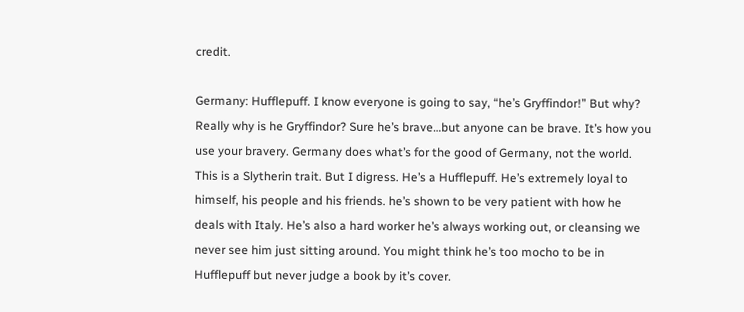credit.

Germany: Hufflepuff. I know everyone is going to say, “he’s Gryffindor!” But why? Really why is he Gryffindor? Sure he’s brave…but anyone can be brave. It’s how you use your bravery. Germany does what’s for the good of Germany, not the world. This is a Slytherin trait. But I digress. He’s a Hufflepuff. He’s extremely loyal to himself, his people and his friends. he’s shown to be very patient with how he deals with Italy. He’s also a hard worker he’s always working out, or cleansing we never see him just sitting around. You might think he’s too mocho to be in Hufflepuff but never judge a book by it’s cover.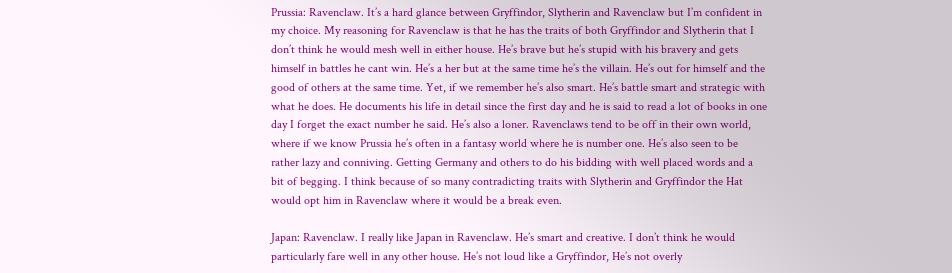Prussia: Ravenclaw. It’s a hard glance between Gryffindor, Slytherin and Ravenclaw but I’m confident in my choice. My reasoning for Ravenclaw is that he has the traits of both Gryffindor and Slytherin that I don’t think he would mesh well in either house. He’s brave but he’s stupid with his bravery and gets himself in battles he cant win. He’s a her but at the same time he’s the villain. He’s out for himself and the good of others at the same time. Yet, if we remember he’s also smart. He’s battle smart and strategic with what he does. He documents his life in detail since the first day and he is said to read a lot of books in one day I forget the exact number he said. He’s also a loner. Ravenclaws tend to be off in their own world, where if we know Prussia he’s often in a fantasy world where he is number one. He’s also seen to be rather lazy and conniving. Getting Germany and others to do his bidding with well placed words and a bit of begging. I think because of so many contradicting traits with Slytherin and Gryffindor the Hat would opt him in Ravenclaw where it would be a break even.

Japan: Ravenclaw. I really like Japan in Ravenclaw. He’s smart and creative. I don’t think he would particularly fare well in any other house. He’s not loud like a Gryffindor, He’s not overly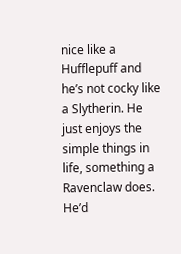nice like a Hufflepuff and he’s not cocky like a Slytherin. He just enjoys the simple things in life, something a Ravenclaw does. He’d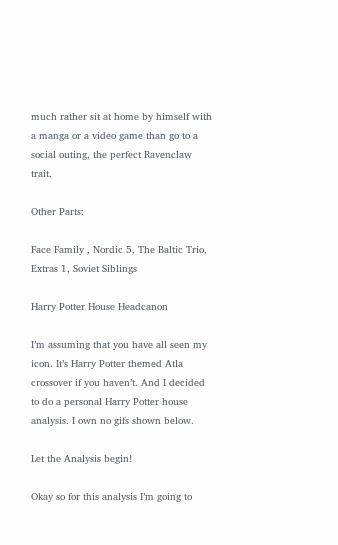much rather sit at home by himself with a manga or a video game than go to a social outing, the perfect Ravenclaw trait.

Other Parts:

Face Family , Nordic 5, The Baltic Trio, Extras 1, Soviet Siblings

Harry Potter House Headcanon

I’m assuming that you have all seen my icon. It’s Harry Potter themed Atla crossover if you haven’t. And I decided to do a personal Harry Potter house analysis. I own no gifs shown below.

Let the Analysis begin!

Okay so for this analysis I’m going to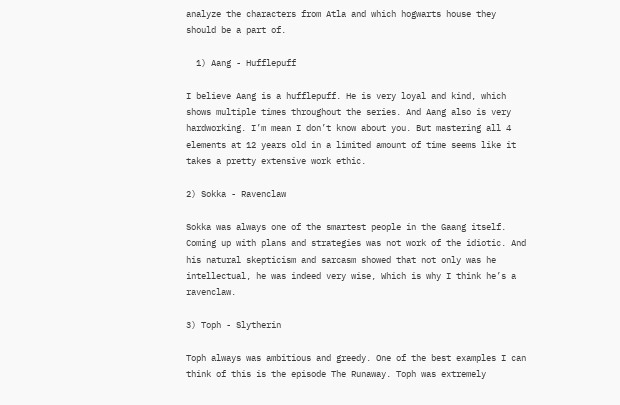analyze the characters from Atla and which hogwarts house they should be a part of.

  1) Aang - Hufflepuff

I believe Aang is a hufflepuff. He is very loyal and kind, which shows multiple times throughout the series. And Aang also is very hardworking. I’m mean I don’t know about you. But mastering all 4 elements at 12 years old in a limited amount of time seems like it takes a pretty extensive work ethic.

2) Sokka - Ravenclaw

Sokka was always one of the smartest people in the Gaang itself. Coming up with plans and strategies was not work of the idiotic. And his natural skepticism and sarcasm showed that not only was he intellectual, he was indeed very wise, Which is why I think he’s a ravenclaw.

3) Toph - Slytherin

Toph always was ambitious and greedy. One of the best examples I can think of this is the episode The Runaway. Toph was extremely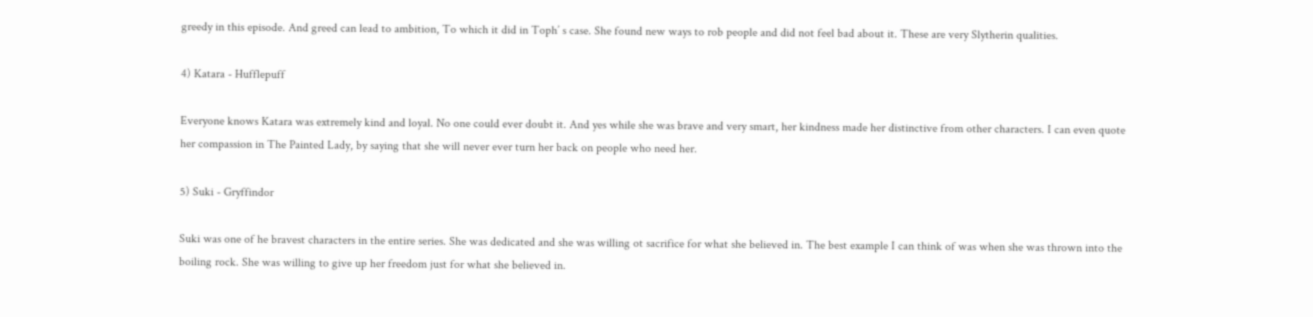greedy in this episode. And greed can lead to ambition, To which it did in Toph’ s case. She found new ways to rob people and did not feel bad about it. These are very Slytherin qualities.

4) Katara - Hufflepuff

Everyone knows Katara was extremely kind and loyal. No one could ever doubt it. And yes while she was brave and very smart, her kindness made her distinctive from other characters. I can even quote her compassion in The Painted Lady, by saying that she will never ever turn her back on people who need her.

5) Suki - Gryffindor

Suki was one of he bravest characters in the entire series. She was dedicated and she was willing ot sacrifice for what she believed in. The best example I can think of was when she was thrown into the boiling rock. She was willing to give up her freedom just for what she believed in.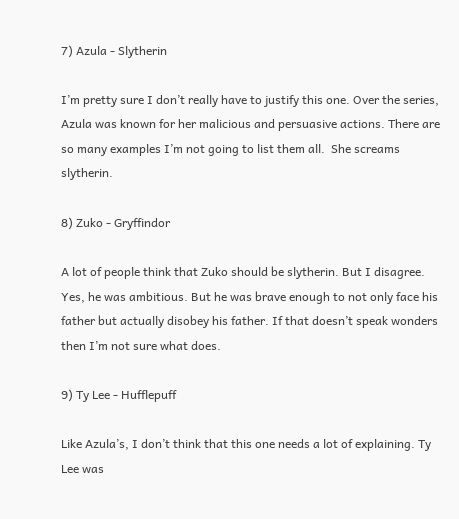7) Azula - Slytherin

I’m pretty sure I don’t really have to justify this one. Over the series, Azula was known for her malicious and persuasive actions. There are so many examples I’m not going to list them all.  She screams slytherin.

8) Zuko - Gryffindor

A lot of people think that Zuko should be slytherin. But I disagree. Yes, he was ambitious. But he was brave enough to not only face his father but actually disobey his father. If that doesn’t speak wonders then I’m not sure what does.

9) Ty Lee - Hufflepuff

Like Azula’s, I don’t think that this one needs a lot of explaining. Ty Lee was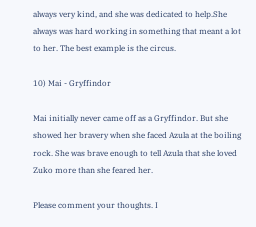always very kind, and she was dedicated to help.She always was hard working in something that meant a lot to her. The best example is the circus.

10) Mai - Gryffindor

Mai initially never came off as a Gryffindor. But she showed her bravery when she faced Azula at the boiling rock. She was brave enough to tell Azula that she loved Zuko more than she feared her.

Please comment your thoughts. I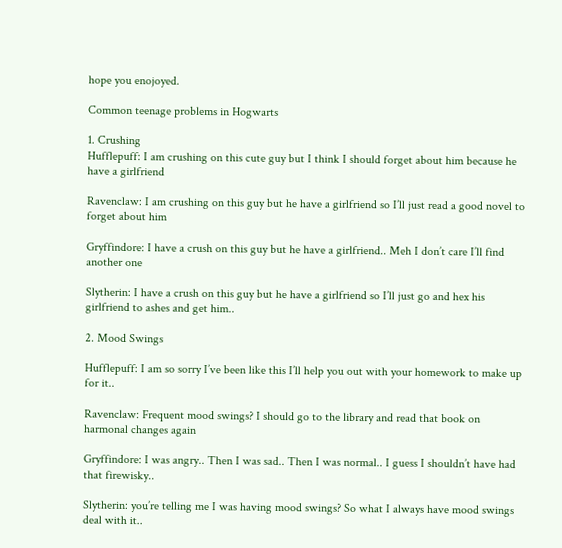hope you enojoyed.

Common teenage problems in Hogwarts

1. Crushing
Hufflepuff: I am crushing on this cute guy but I think I should forget about him because he have a girlfriend

Ravenclaw: I am crushing on this guy but he have a girlfriend so I’ll just read a good novel to forget about him

Gryffindore: I have a crush on this guy but he have a girlfriend.. Meh I don’t care I’ll find another one

Slytherin: I have a crush on this guy but he have a girlfriend so I’ll just go and hex his girlfriend to ashes and get him..

2. Mood Swings

Hufflepuff: I am so sorry I’ve been like this I’ll help you out with your homework to make up for it..

Ravenclaw: Frequent mood swings? I should go to the library and read that book on harmonal changes again

Gryffindore: I was angry.. Then I was sad.. Then I was normal.. I guess I shouldn’t have had that firewisky..

Slytherin: you’re telling me I was having mood swings? So what I always have mood swings deal with it..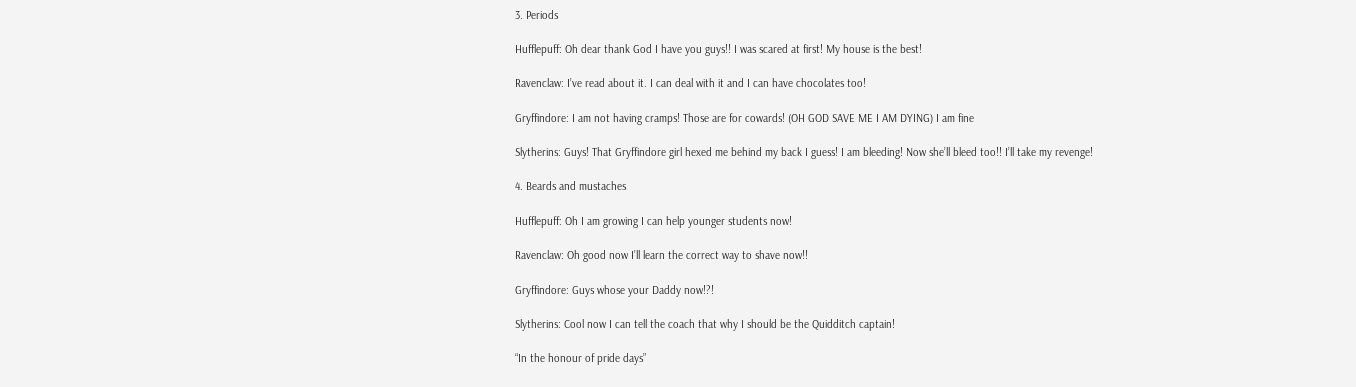3. Periods

Hufflepuff: Oh dear thank God I have you guys!! I was scared at first! My house is the best!

Ravenclaw: I’ve read about it. I can deal with it and I can have chocolates too!

Gryffindore: I am not having cramps! Those are for cowards! (OH GOD SAVE ME I AM DYING) I am fine

Slytherins: Guys! That Gryffindore girl hexed me behind my back I guess! I am bleeding! Now she’ll bleed too!! I’ll take my revenge!

4. Beards and mustaches

Hufflepuff: Oh I am growing I can help younger students now!

Ravenclaw: Oh good now I’ll learn the correct way to shave now!!

Gryffindore: Guys whose your Daddy now!?!

Slytherins: Cool now I can tell the coach that why I should be the Quidditch captain!

“In the honour of pride days”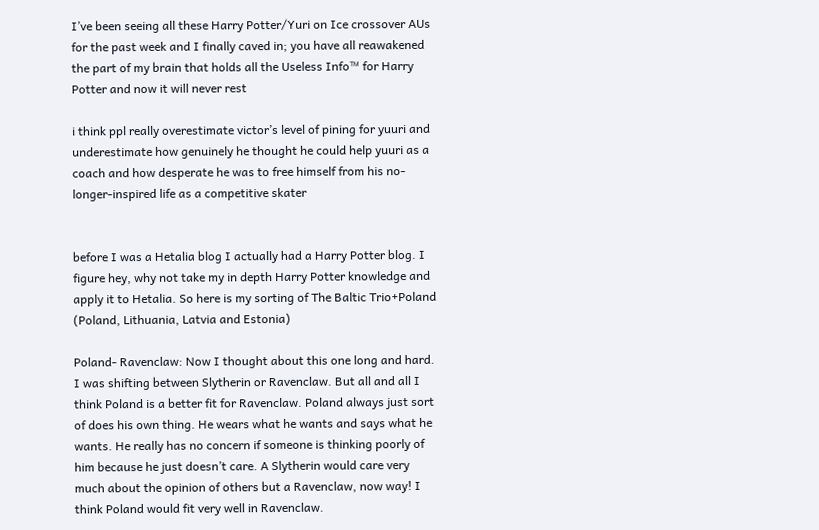I’ve been seeing all these Harry Potter/Yuri on Ice crossover AUs for the past week and I finally caved in; you have all reawakened the part of my brain that holds all the Useless Info™ for Harry Potter and now it will never rest

i think ppl really overestimate victor’s level of pining for yuuri and underestimate how genuinely he thought he could help yuuri as a coach and how desperate he was to free himself from his no-longer-inspired life as a competitive skater


before I was a Hetalia blog I actually had a Harry Potter blog. I figure hey, why not take my in depth Harry Potter knowledge and apply it to Hetalia. So here is my sorting of The Baltic Trio+Poland (Poland, Lithuania, Latvia and Estonia)

Poland- Ravenclaw: Now I thought about this one long and hard. I was shifting between Slytherin or Ravenclaw. But all and all I think Poland is a better fit for Ravenclaw. Poland always just sort of does his own thing. He wears what he wants and says what he wants. He really has no concern if someone is thinking poorly of him because he just doesn’t care. A Slytherin would care very much about the opinion of others but a Ravenclaw, now way! I think Poland would fit very well in Ravenclaw.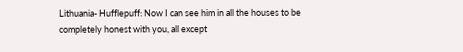Lithuania- Hufflepuff: Now I can see him in all the houses to be completely honest with you, all except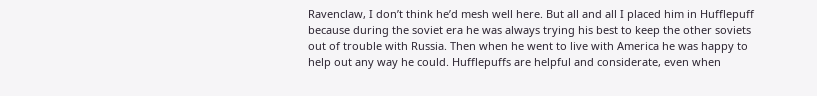Ravenclaw, I don’t think he’d mesh well here. But all and all I placed him in Hufflepuff because during the soviet era he was always trying his best to keep the other soviets out of trouble with Russia. Then when he went to live with America he was happy to help out any way he could. Hufflepuffs are helpful and considerate, even when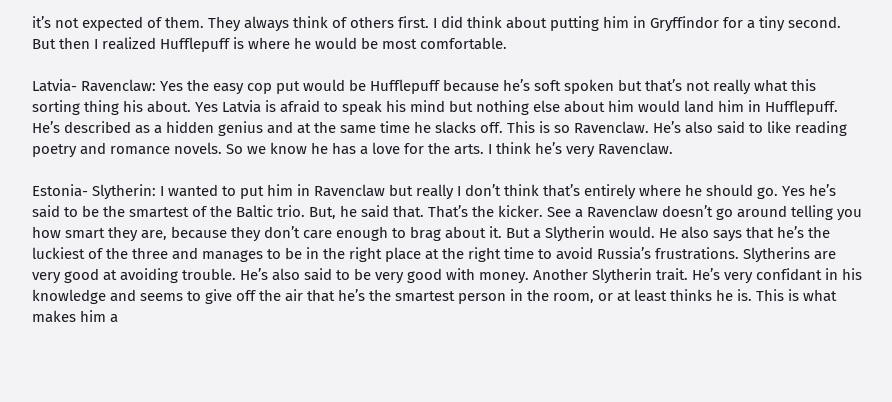it’s not expected of them. They always think of others first. I did think about putting him in Gryffindor for a tiny second. But then I realized Hufflepuff is where he would be most comfortable.

Latvia- Ravenclaw: Yes the easy cop put would be Hufflepuff because he’s soft spoken but that’s not really what this sorting thing his about. Yes Latvia is afraid to speak his mind but nothing else about him would land him in Hufflepuff. He’s described as a hidden genius and at the same time he slacks off. This is so Ravenclaw. He’s also said to like reading poetry and romance novels. So we know he has a love for the arts. I think he’s very Ravenclaw.

Estonia- Slytherin: I wanted to put him in Ravenclaw but really I don’t think that’s entirely where he should go. Yes he’s said to be the smartest of the Baltic trio. But, he said that. That’s the kicker. See a Ravenclaw doesn’t go around telling you how smart they are, because they don’t care enough to brag about it. But a Slytherin would. He also says that he’s the luckiest of the three and manages to be in the right place at the right time to avoid Russia’s frustrations. Slytherins are very good at avoiding trouble. He’s also said to be very good with money. Another Slytherin trait. He’s very confidant in his knowledge and seems to give off the air that he’s the smartest person in the room, or at least thinks he is. This is what makes him a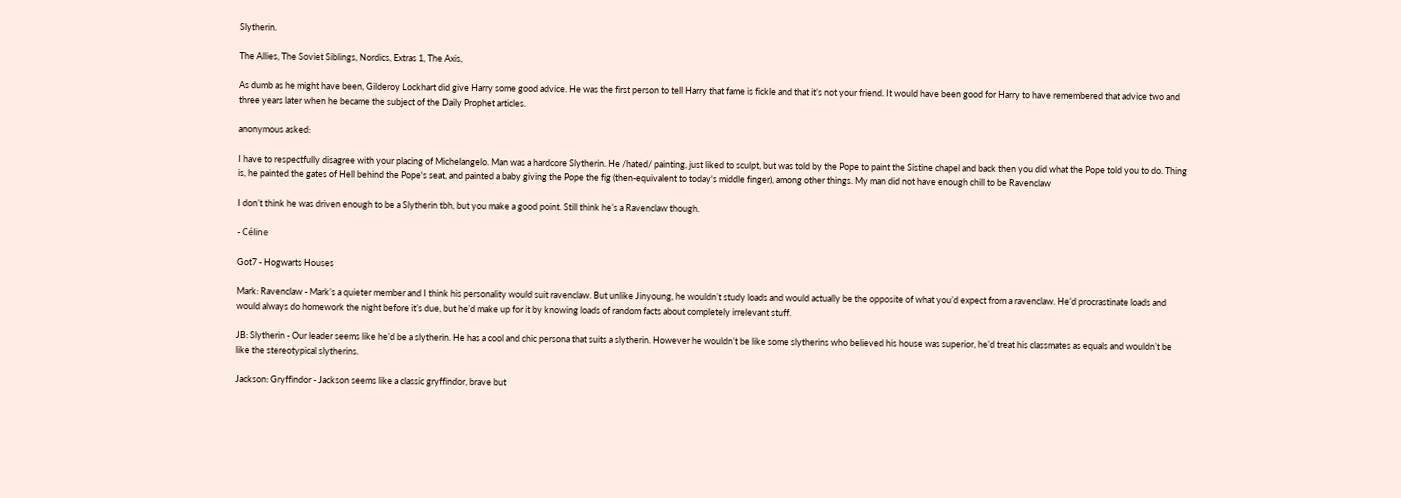Slytherin.

The Allies, The Soviet Siblings, Nordics, Extras 1, The Axis,

As dumb as he might have been, Gilderoy Lockhart did give Harry some good advice. He was the first person to tell Harry that fame is fickle and that it’s not your friend. It would have been good for Harry to have remembered that advice two and three years later when he became the subject of the Daily Prophet articles.

anonymous asked:

I have to respectfully disagree with your placing of Michelangelo. Man was a hardcore Slytherin. He /hated/ painting, just liked to sculpt, but was told by the Pope to paint the Sistine chapel and back then you did what the Pope told you to do. Thing is, he painted the gates of Hell behind the Pope's seat, and painted a baby giving the Pope the fig (then-equivalent to today's middle finger), among other things. My man did not have enough chill to be Ravenclaw

I don’t think he was driven enough to be a Slytherin tbh, but you make a good point. Still think he’s a Ravenclaw though.

- Céline

Got7 - Hogwarts Houses

Mark: Ravenclaw - Mark’s a quieter member and I think his personality would suit ravenclaw. But unlike Jinyoung, he wouldn’t study loads and would actually be the opposite of what you’d expect from a ravenclaw. He’d procrastinate loads and would always do homework the night before it’s due, but he’d make up for it by knowing loads of random facts about completely irrelevant stuff.

JB: Slytherin - Our leader seems like he’d be a slytherin. He has a cool and chic persona that suits a slytherin. However he wouldn’t be like some slytherins who believed his house was superior, he’d treat his classmates as equals and wouldn’t be like the stereotypical slytherins.

Jackson: Gryffindor - Jackson seems like a classic gryffindor, brave but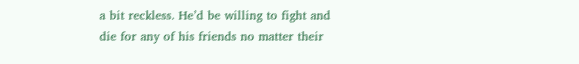a bit reckless. He’d be willing to fight and die for any of his friends no matter their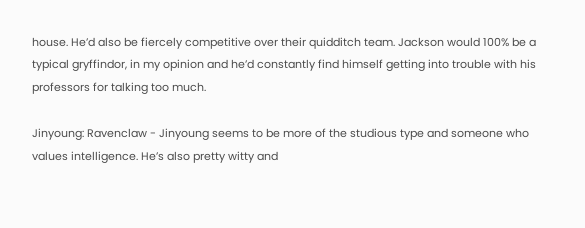house. He’d also be fiercely competitive over their quidditch team. Jackson would 100% be a typical gryffindor, in my opinion and he’d constantly find himself getting into trouble with his professors for talking too much.

Jinyoung: Ravenclaw - Jinyoung seems to be more of the studious type and someone who values intelligence. He’s also pretty witty and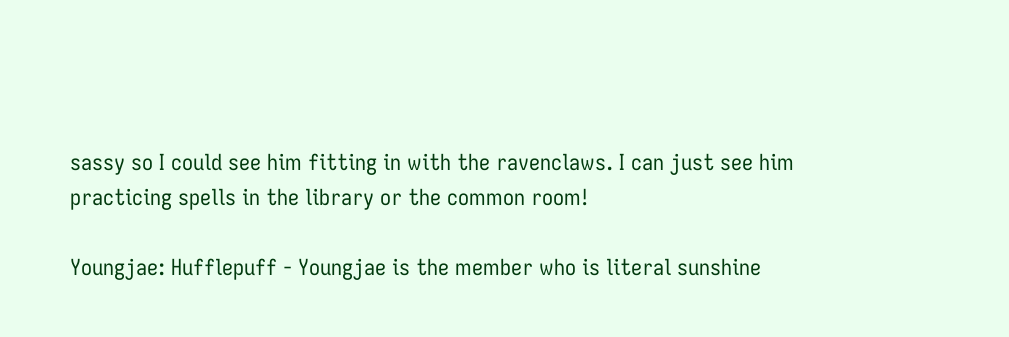sassy so I could see him fitting in with the ravenclaws. I can just see him practicing spells in the library or the common room!

Youngjae: Hufflepuff - Youngjae is the member who is literal sunshine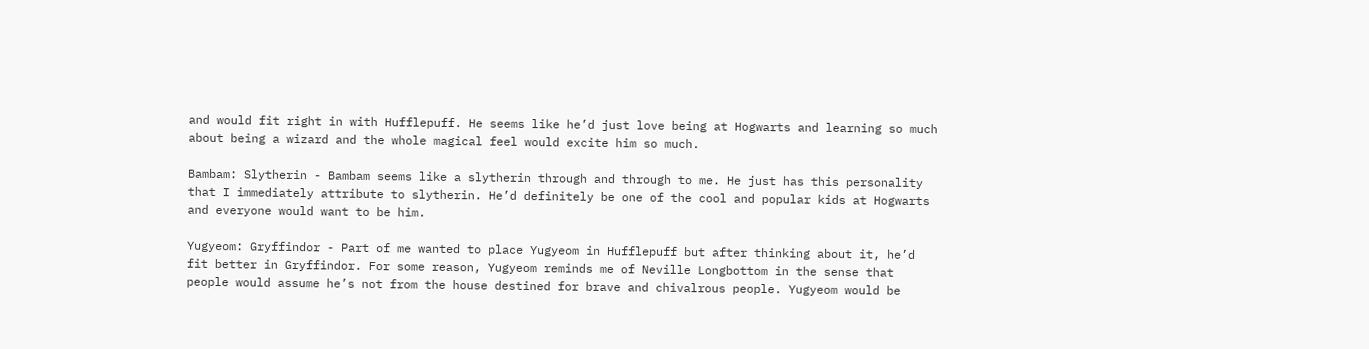and would fit right in with Hufflepuff. He seems like he’d just love being at Hogwarts and learning so much about being a wizard and the whole magical feel would excite him so much.

Bambam: Slytherin - Bambam seems like a slytherin through and through to me. He just has this personality that I immediately attribute to slytherin. He’d definitely be one of the cool and popular kids at Hogwarts and everyone would want to be him.

Yugyeom: Gryffindor - Part of me wanted to place Yugyeom in Hufflepuff but after thinking about it, he’d fit better in Gryffindor. For some reason, Yugyeom reminds me of Neville Longbottom in the sense that people would assume he’s not from the house destined for brave and chivalrous people. Yugyeom would be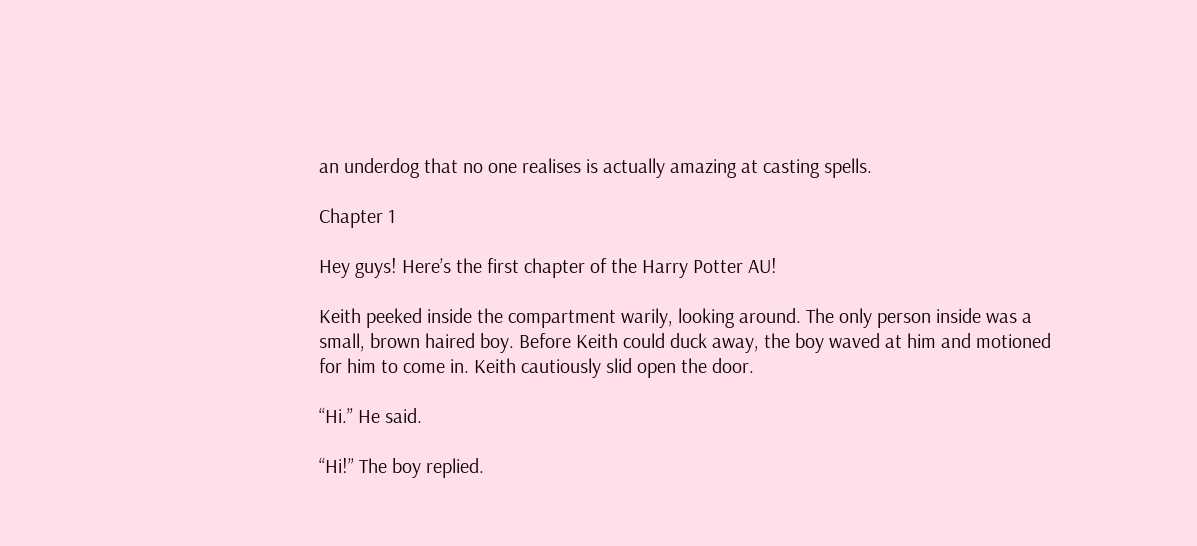an underdog that no one realises is actually amazing at casting spells.

Chapter 1

Hey guys! Here’s the first chapter of the Harry Potter AU!

Keith peeked inside the compartment warily, looking around. The only person inside was a small, brown haired boy. Before Keith could duck away, the boy waved at him and motioned for him to come in. Keith cautiously slid open the door.

“Hi.” He said.

“Hi!” The boy replied.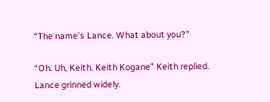“The name’s Lance. What about you?”

“Oh. Uh, Keith. Keith Kogane” Keith replied. Lance grinned widely.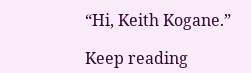“Hi, Keith Kogane.”

Keep reading